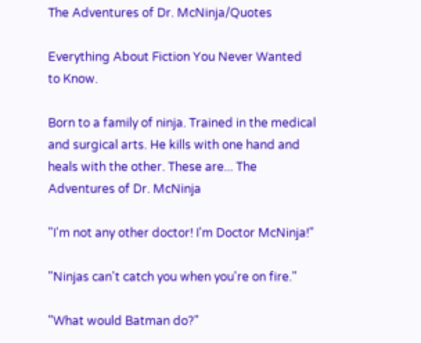The Adventures of Dr. McNinja/Quotes

Everything About Fiction You Never Wanted to Know.

Born to a family of ninja. Trained in the medical and surgical arts. He kills with one hand and heals with the other. These are... The Adventures of Dr. McNinja

"I'm not any other doctor! I'm Doctor McNinja!"

"Ninjas can't catch you when you're on fire."

"What would Batman do?"